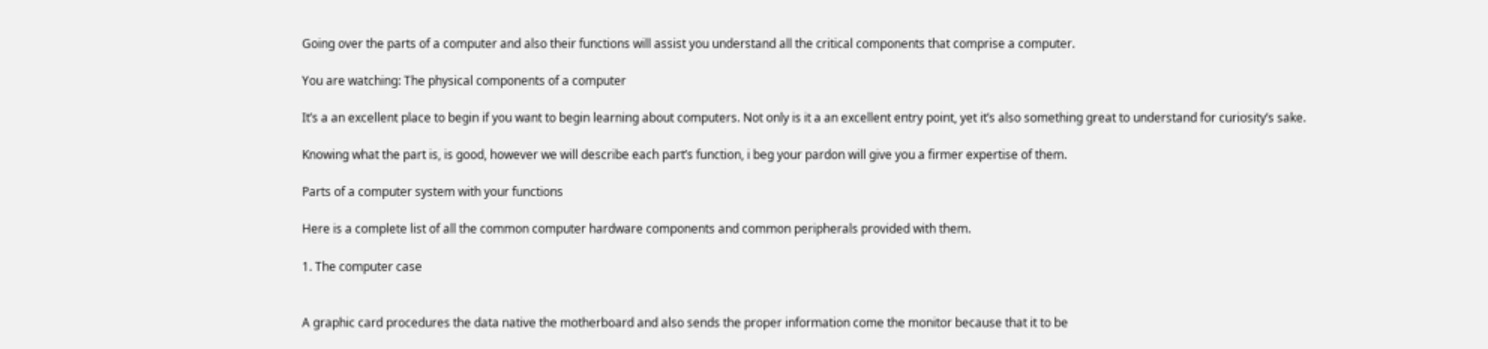Going over the parts of a computer and also their functions will assist you understand all the critical components that comprise a computer.

You are watching: The physical components of a computer

It’s a an excellent place to begin if you want to begin learning about computers. Not only is it a an excellent entry point, yet it’s also something great to understand for curiosity’s sake.

Knowing what the part is, is good, however we will describe each part’s function, i beg your pardon will give you a firmer expertise of them.

Parts of a computer system with your functions

Here is a complete list of all the common computer hardware components and common peripherals provided with them.

1. The computer case


A graphic card procedures the data native the motherboard and also sends the proper information come the monitor because that it to be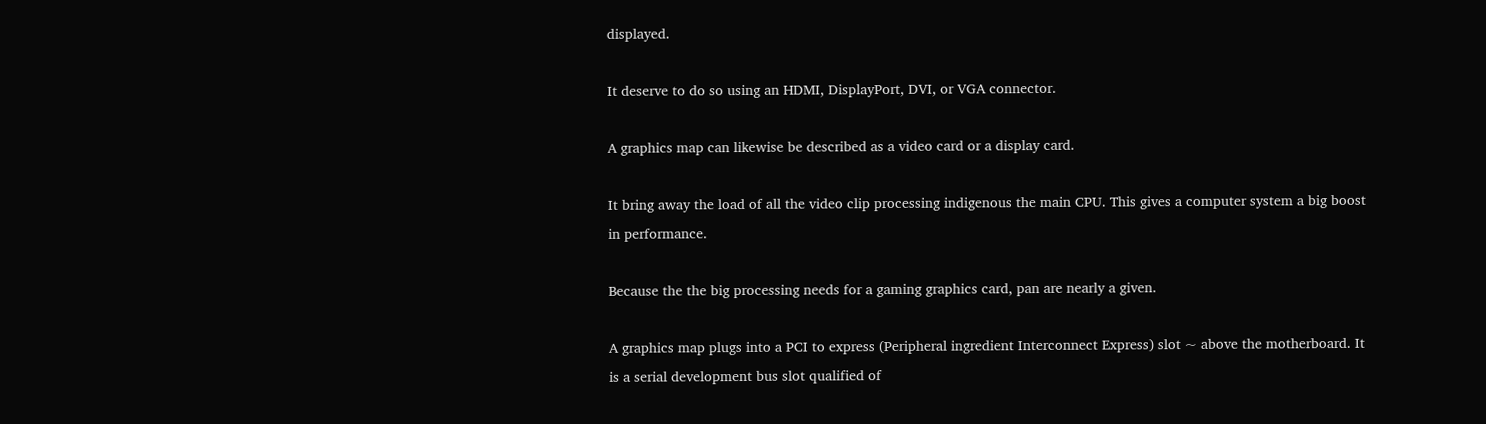displayed.

It deserve to do so using an HDMI, DisplayPort, DVI, or VGA connector.

A graphics map can likewise be described as a video card or a display card.

It bring away the load of all the video clip processing indigenous the main CPU. This gives a computer system a big boost in performance.

Because the the big processing needs for a gaming graphics card, pan are nearly a given.

A graphics map plugs into a PCI to express (Peripheral ingredient Interconnect Express) slot ~ above the motherboard. It is a serial development bus slot qualified of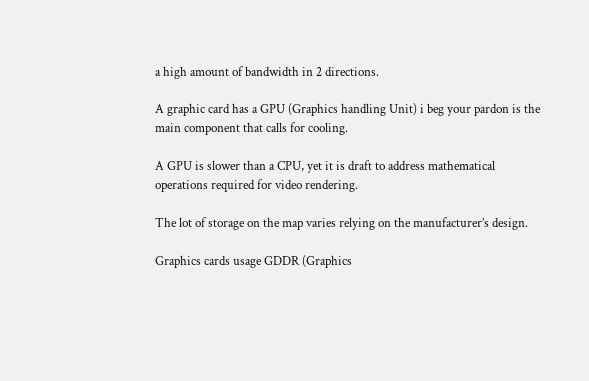a high amount of bandwidth in 2 directions.

A graphic card has a GPU (Graphics handling Unit) i beg your pardon is the main component that calls for cooling.

A GPU is slower than a CPU, yet it is draft to address mathematical operations required for video rendering.

The lot of storage on the map varies relying on the manufacturer’s design.

Graphics cards usage GDDR (Graphics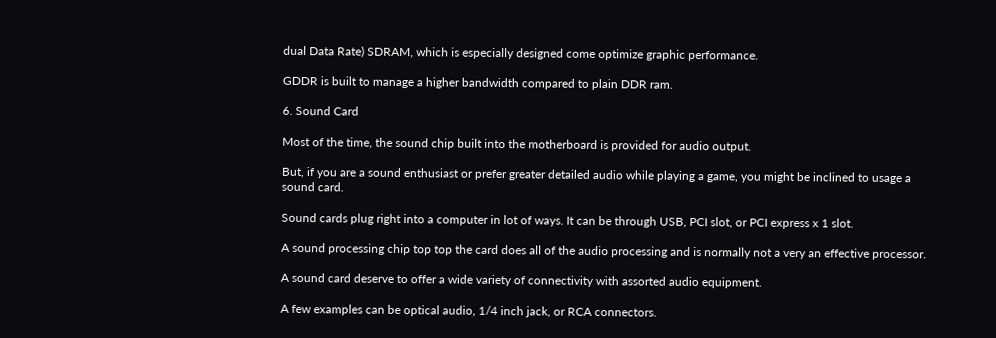dual Data Rate) SDRAM, which is especially designed come optimize graphic performance.

GDDR is built to manage a higher bandwidth compared to plain DDR ram.

6. Sound Card

Most of the time, the sound chip built into the motherboard is provided for audio output.

But, if you are a sound enthusiast or prefer greater detailed audio while playing a game, you might be inclined to usage a sound card.

Sound cards plug right into a computer in lot of ways. It can be through USB, PCI slot, or PCI express x 1 slot.

A sound processing chip top top the card does all of the audio processing and is normally not a very an effective processor.

A sound card deserve to offer a wide variety of connectivity with assorted audio equipment.

A few examples can be optical audio, 1/4 inch jack, or RCA connectors.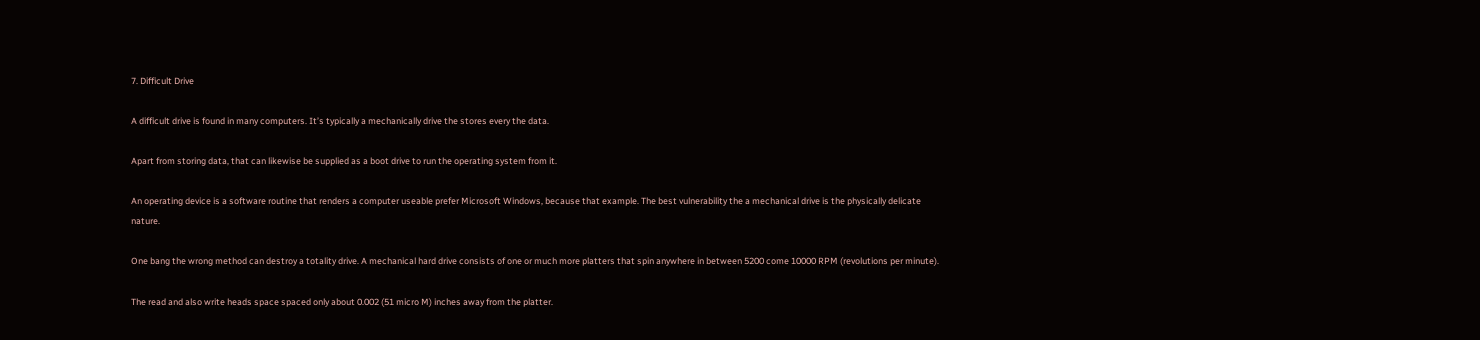7. Difficult Drive

A difficult drive is found in many computers. It’s typically a mechanically drive the stores every the data.

Apart from storing data, that can likewise be supplied as a boot drive to run the operating system from it.

An operating device is a software routine that renders a computer useable prefer Microsoft Windows, because that example. The best vulnerability the a mechanical drive is the physically delicate nature.

One bang the wrong method can destroy a totality drive. A mechanical hard drive consists of one or much more platters that spin anywhere in between 5200 come 10000 RPM (revolutions per minute).

The read and also write heads space spaced only about 0.002 (51 micro M) inches away from the platter.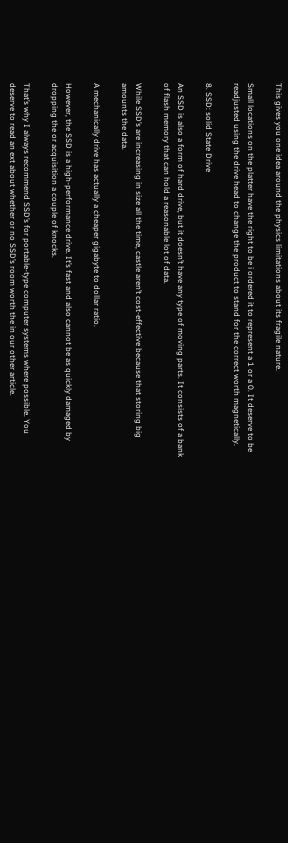This gives you one idea around the physics limitations about its fragile nature.

Small locations on the platter have the right to be i ordered it to represent a 1 or a 0. It deserve to be readjusted using the drive head to change the product to stand for the correct worth magnetically.

8. SSD: solid State Drive

An SSD is also a form of hard drive, but it doesn’t have any type of moving parts. It consists of a bank of flash memory that can hold a reasonable lot of data.

While SSD’s are increasing in size all the time, castle aren’t cost-effective because that storing big amounts the data.

A mechanically drive has actually a cheaper gigabyte to dollar ratio.

However, the SSD is a high-performance drive. It’s fast and also cannot be as quickly damaged by dropping the or acquisition a couple of knocks.

That’s why I always recommend SSD’s for portable-type computer systems where possible. You deserve to read an ext about whether or no SSD’s room worth the in our other article.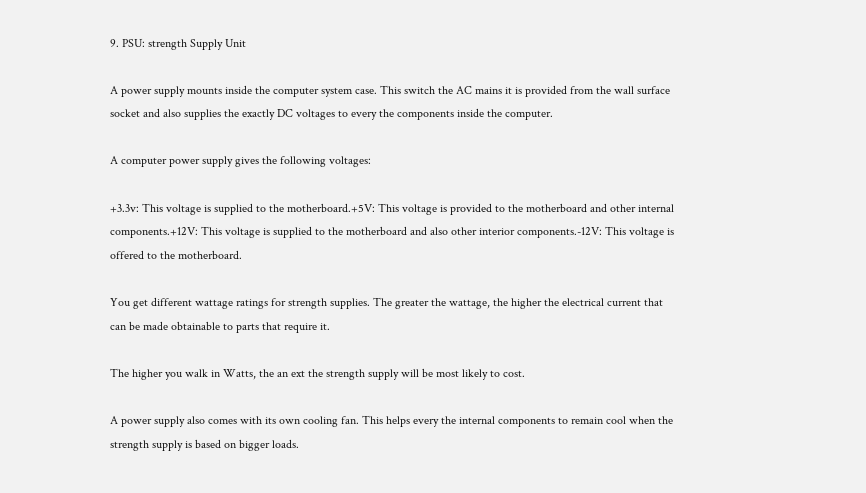9. PSU: strength Supply Unit

A power supply mounts inside the computer system case. This switch the AC mains it is provided from the wall surface socket and also supplies the exactly DC voltages to every the components inside the computer.

A computer power supply gives the following voltages:

+3.3v: This voltage is supplied to the motherboard.+5V: This voltage is provided to the motherboard and other internal components.+12V: This voltage is supplied to the motherboard and also other interior components.-12V: This voltage is offered to the motherboard.

You get different wattage ratings for strength supplies. The greater the wattage, the higher the electrical current that can be made obtainable to parts that require it.

The higher you walk in Watts, the an ext the strength supply will be most likely to cost.

A power supply also comes with its own cooling fan. This helps every the internal components to remain cool when the strength supply is based on bigger loads.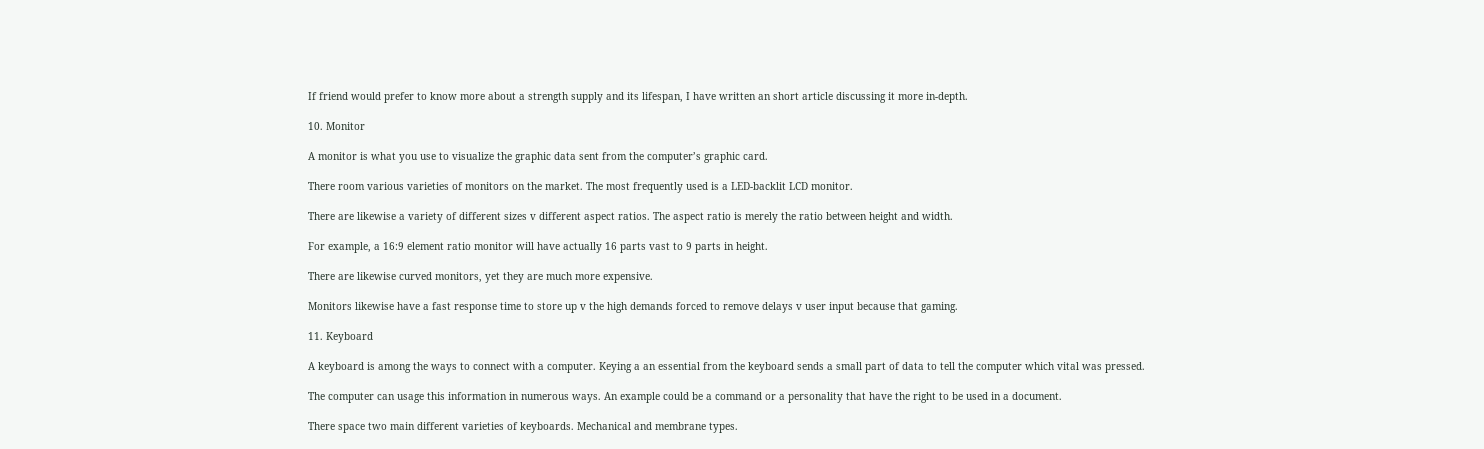If friend would prefer to know more about a strength supply and its lifespan, I have written an short article discussing it more in-depth.

10. Monitor

A monitor is what you use to visualize the graphic data sent from the computer’s graphic card.

There room various varieties of monitors on the market. The most frequently used is a LED-backlit LCD monitor.

There are likewise a variety of different sizes v different aspect ratios. The aspect ratio is merely the ratio between height and width.

For example, a 16:9 element ratio monitor will have actually 16 parts vast to 9 parts in height.

There are likewise curved monitors, yet they are much more expensive.

Monitors likewise have a fast response time to store up v the high demands forced to remove delays v user input because that gaming.

11. Keyboard

A keyboard is among the ways to connect with a computer. Keying a an essential from the keyboard sends a small part of data to tell the computer which vital was pressed.

The computer can usage this information in numerous ways. An example could be a command or a personality that have the right to be used in a document.

There space two main different varieties of keyboards. Mechanical and membrane types.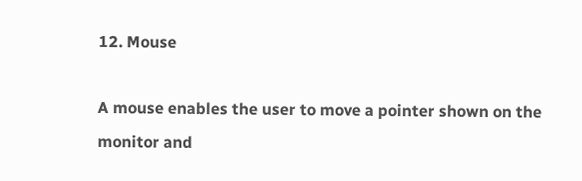12. Mouse

A mouse enables the user to move a pointer shown on the monitor and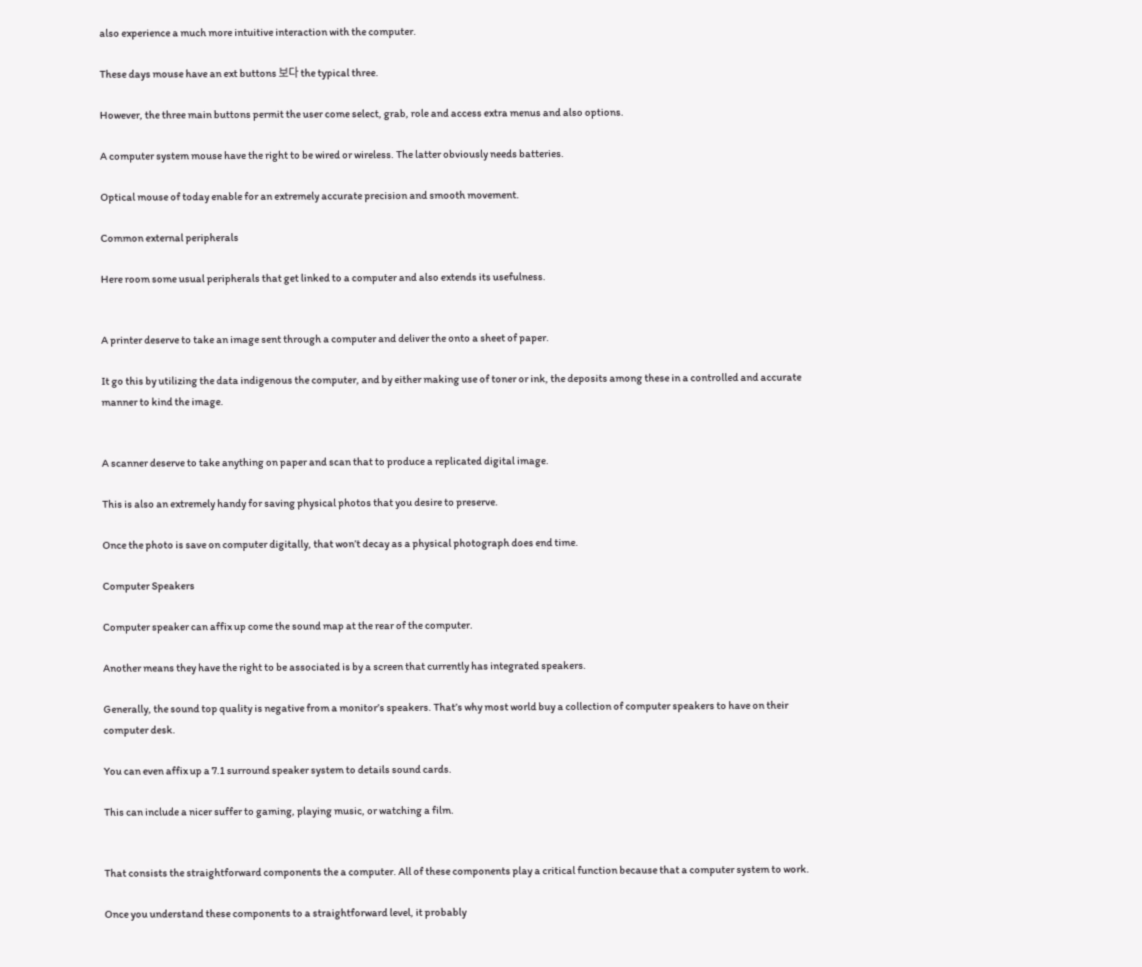also experience a much more intuitive interaction with the computer.

These days mouse have an ext buttons 보다 the typical three.

However, the three main buttons permit the user come select, grab, role and access extra menus and also options.

A computer system mouse have the right to be wired or wireless. The latter obviously needs batteries.

Optical mouse of today enable for an extremely accurate precision and smooth movement.

Common external peripherals

Here room some usual peripherals that get linked to a computer and also extends its usefulness.


A printer deserve to take an image sent through a computer and deliver the onto a sheet of paper.

It go this by utilizing the data indigenous the computer, and by either making use of toner or ink, the deposits among these in a controlled and accurate manner to kind the image.


A scanner deserve to take anything on paper and scan that to produce a replicated digital image.

This is also an extremely handy for saving physical photos that you desire to preserve.

Once the photo is save on computer digitally, that won’t decay as a physical photograph does end time.

Computer Speakers

Computer speaker can affix up come the sound map at the rear of the computer.

Another means they have the right to be associated is by a screen that currently has integrated speakers.

Generally, the sound top quality is negative from a monitor’s speakers. That’s why most world buy a collection of computer speakers to have on their computer desk.

You can even affix up a 7.1 surround speaker system to details sound cards.

This can include a nicer suffer to gaming, playing music, or watching a film.


That consists the straightforward components the a computer. All of these components play a critical function because that a computer system to work.

Once you understand these components to a straightforward level, it probably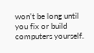won’t be long until you fix or build computers yourself.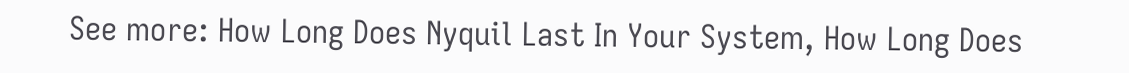See more: How Long Does Nyquil Last In Your System, How Long Does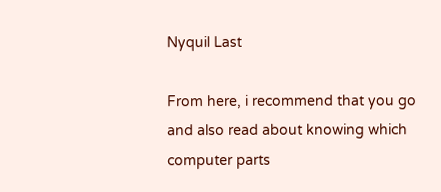Nyquil Last

From here, i recommend that you go and also read about knowing which computer parts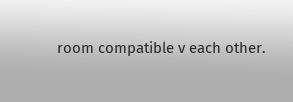room compatible v each other.